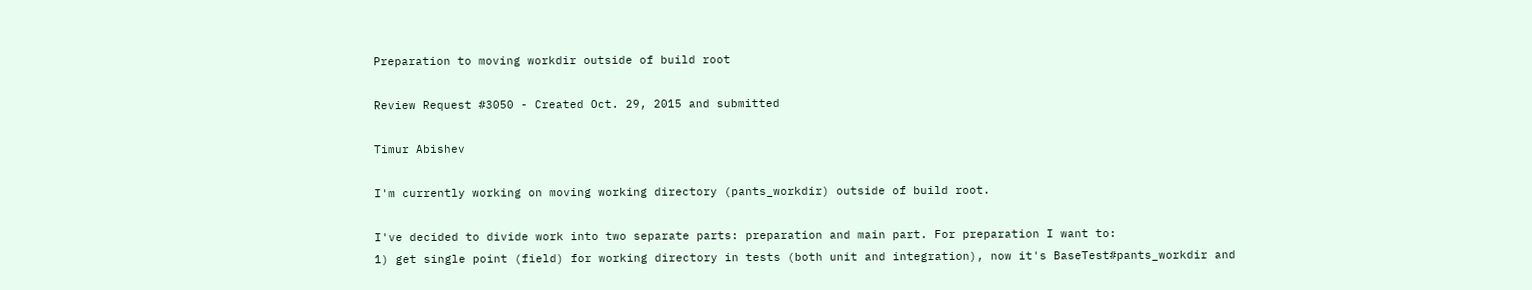Preparation to moving workdir outside of build root

Review Request #3050 - Created Oct. 29, 2015 and submitted

Timur Abishev

I'm currently working on moving working directory (pants_workdir) outside of build root.

I've decided to divide work into two separate parts: preparation and main part. For preparation I want to:
1) get single point (field) for working directory in tests (both unit and integration), now it's BaseTest#pants_workdir and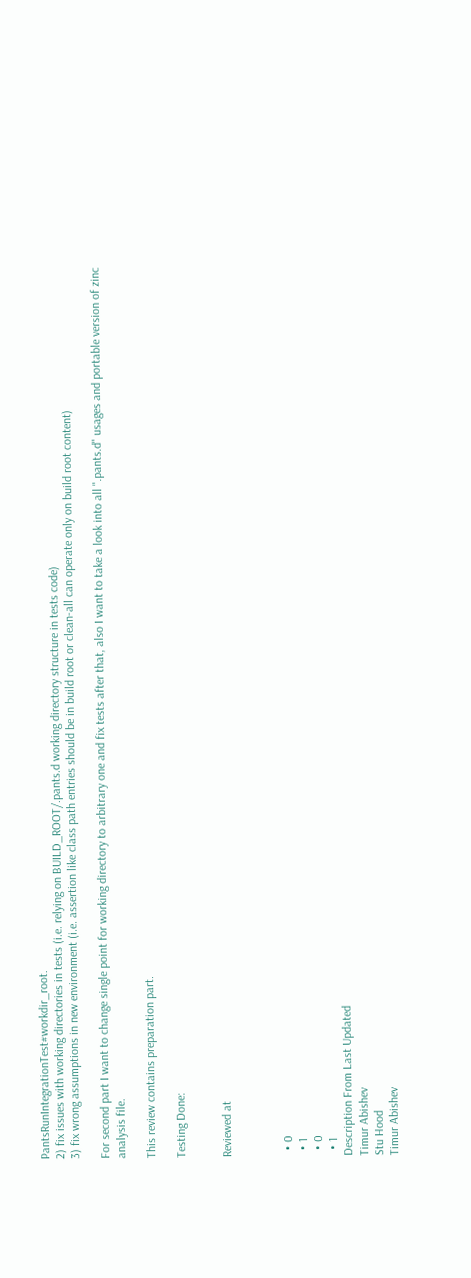PantsRunIntegrationTest#workdir_root.
2) fix issues with working directories in tests (i.e. relying on BUILD_ROOT/.pants.d working directory structure in tests code)
3) fix wrong assumptions in new environment (i.e. assertion like class path entries should be in build root or clean-all can operate only on build root content)

For second part I want to change single point for working directory to arbitrary one and fix tests after that, also I want to take a look into all ".pants.d" usages and portable version of zinc analysis file.

This review contains preparation part.

Testing Done:


Reviewed at



  • 0
  • 1
  • 0
  • 1
Description From Last Updated
Timur Abishev
Stu Hood
Timur Abishev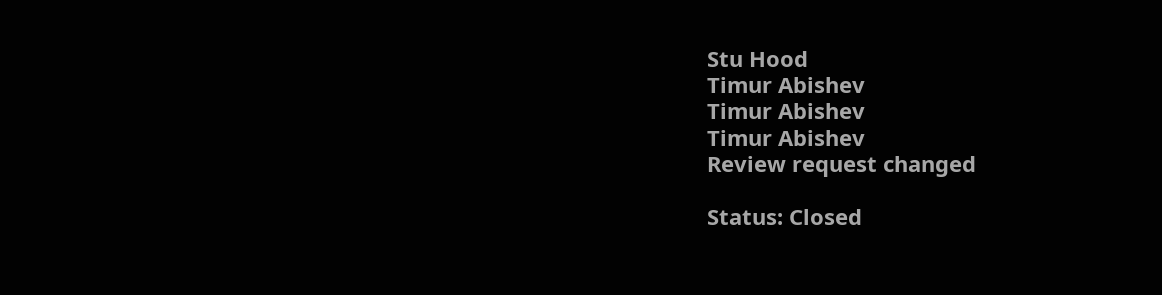Stu Hood
Timur Abishev
Timur Abishev
Timur Abishev
Review request changed

Status: Closed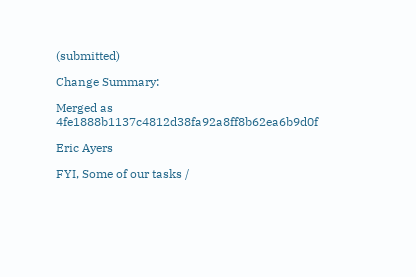(submitted)

Change Summary:

Merged as 4fe1888b1137c4812d38fa92a8ff8b62ea6b9d0f

Eric Ayers

FYI, Some of our tasks /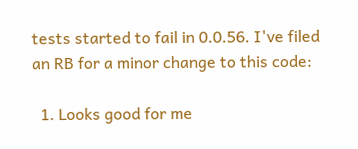tests started to fail in 0.0.56. I've filed an RB for a minor change to this code:

  1. Looks good for me